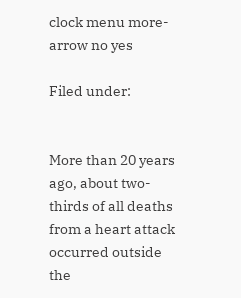clock menu more-arrow no yes

Filed under:


More than 20 years ago, about two-thirds of all deaths from a heart attack occurred outside the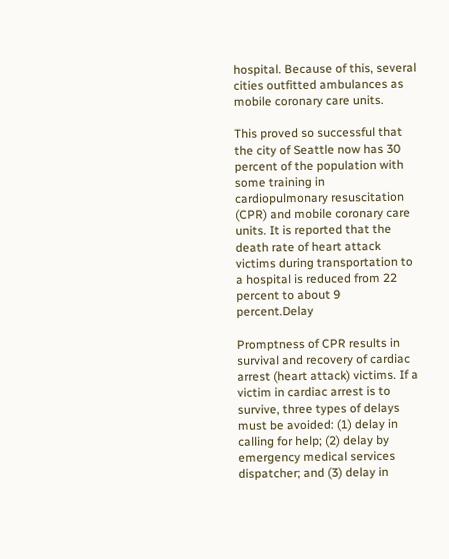hospital. Because of this, several cities outfitted ambulances as mobile coronary care units.

This proved so successful that the city of Seattle now has 30 percent of the population with some training in cardiopulmonary resuscitation (CPR) and mobile coronary care units. It is reported that the death rate of heart attack victims during transportation to a hospital is reduced from 22 percent to about 9 percent.Delay

Promptness of CPR results in survival and recovery of cardiac arrest (heart attack) victims. If a victim in cardiac arrest is to survive, three types of delays must be avoided: (1) delay in calling for help; (2) delay by emergency medical services dispatcher; and (3) delay in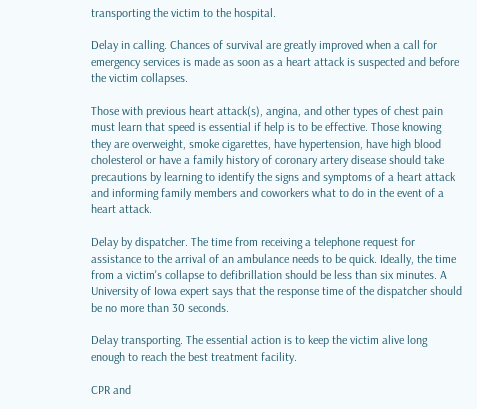transporting the victim to the hospital.

Delay in calling. Chances of survival are greatly improved when a call for emergency services is made as soon as a heart attack is suspected and before the victim collapses.

Those with previous heart attack(s), angina, and other types of chest pain must learn that speed is essential if help is to be effective. Those knowing they are overweight, smoke cigarettes, have hypertension, have high blood cholesterol or have a family history of coronary artery disease should take precautions by learning to identify the signs and symptoms of a heart attack and informing family members and coworkers what to do in the event of a heart attack.

Delay by dispatcher. The time from receiving a telephone request for assistance to the arrival of an ambulance needs to be quick. Ideally, the time from a victim's collapse to defibrillation should be less than six minutes. A University of Iowa expert says that the response time of the dispatcher should be no more than 30 seconds.

Delay transporting. The essential action is to keep the victim alive long enough to reach the best treatment facility.

CPR and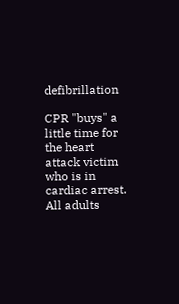defibrillation

CPR "buys" a little time for the heart attack victim who is in cardiac arrest. All adults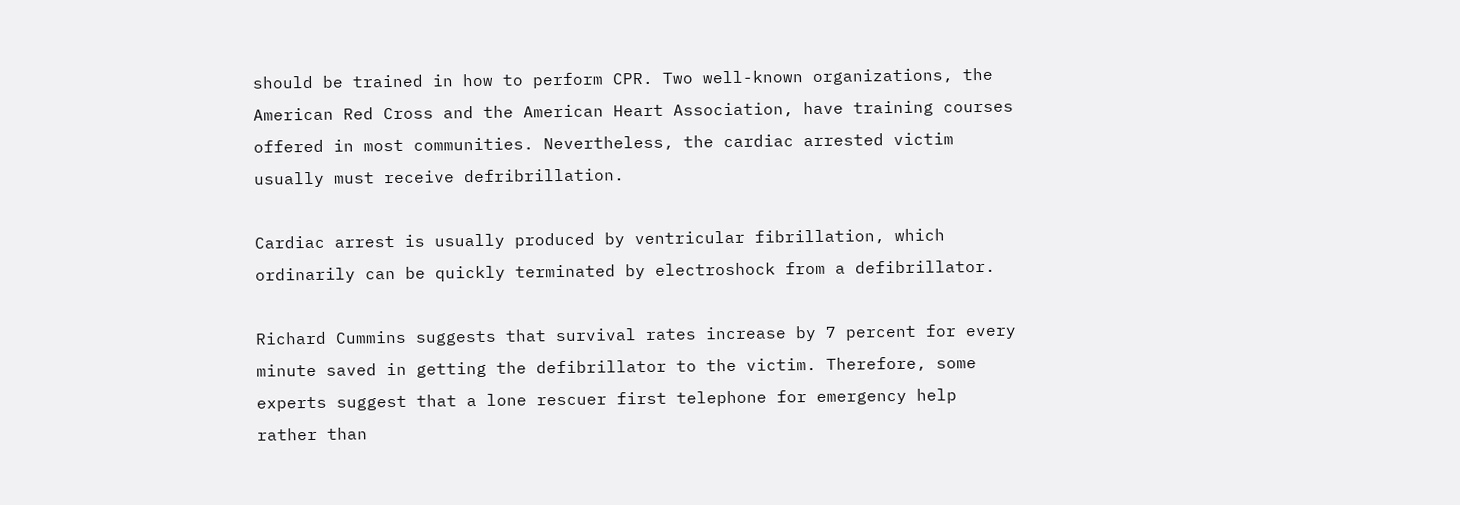should be trained in how to perform CPR. Two well-known organizations, the American Red Cross and the American Heart Association, have training courses offered in most communities. Nevertheless, the cardiac arrested victim usually must receive defribrillation.

Cardiac arrest is usually produced by ventricular fibrillation, which ordinarily can be quickly terminated by electroshock from a defibrillator.

Richard Cummins suggests that survival rates increase by 7 percent for every minute saved in getting the defibrillator to the victim. Therefore, some experts suggest that a lone rescuer first telephone for emergency help rather than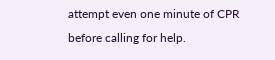attempt even one minute of CPR before calling for help.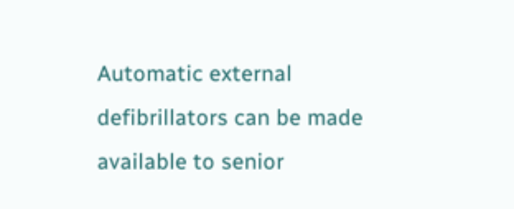Automatic external defibrillators can be made available to senior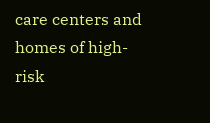care centers and homes of high-risk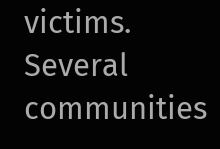victims. Several communities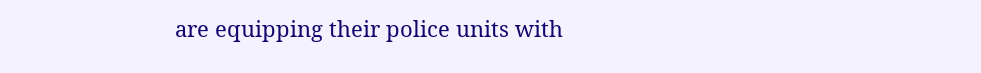are equipping their police units with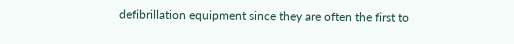defibrillation equipment since they are often the first to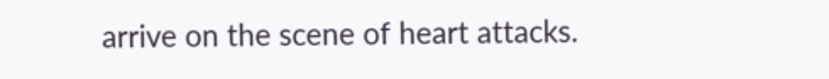arrive on the scene of heart attacks.